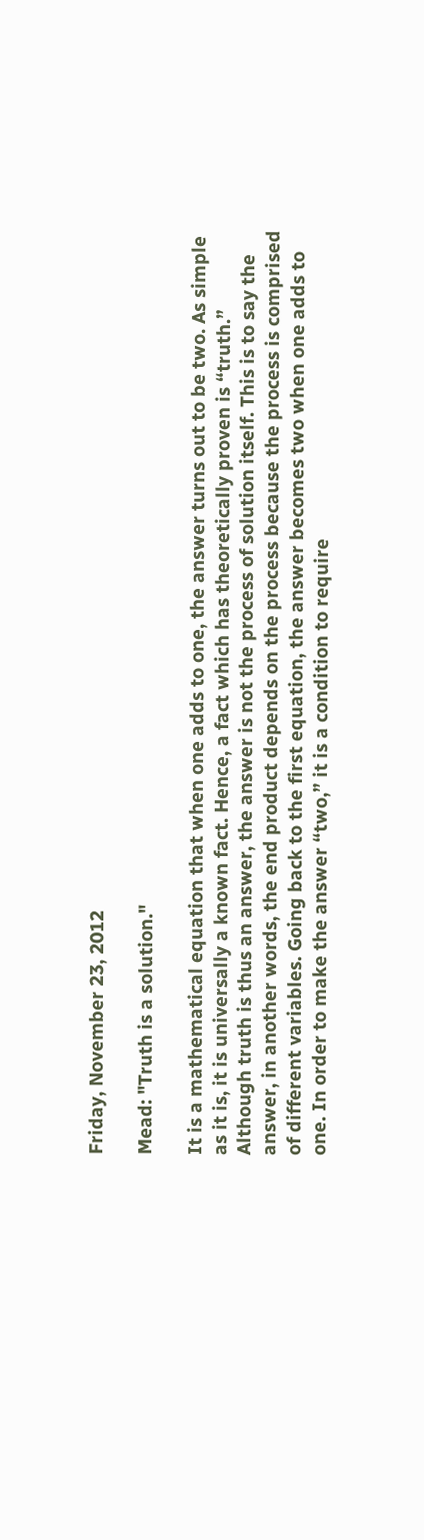Friday, November 23, 2012

Mead: "Truth is a solution."

It is a mathematical equation that when one adds to one, the answer turns out to be two. As simple as it is, it is universally a known fact. Hence, a fact which has theoretically proven is “truth.” Although truth is thus an answer, the answer is not the process of solution itself. This is to say the answer, in another words, the end product depends on the process because the process is comprised of different variables. Going back to the first equation, the answer becomes two when one adds to one. In order to make the answer “two,” it is a condition to require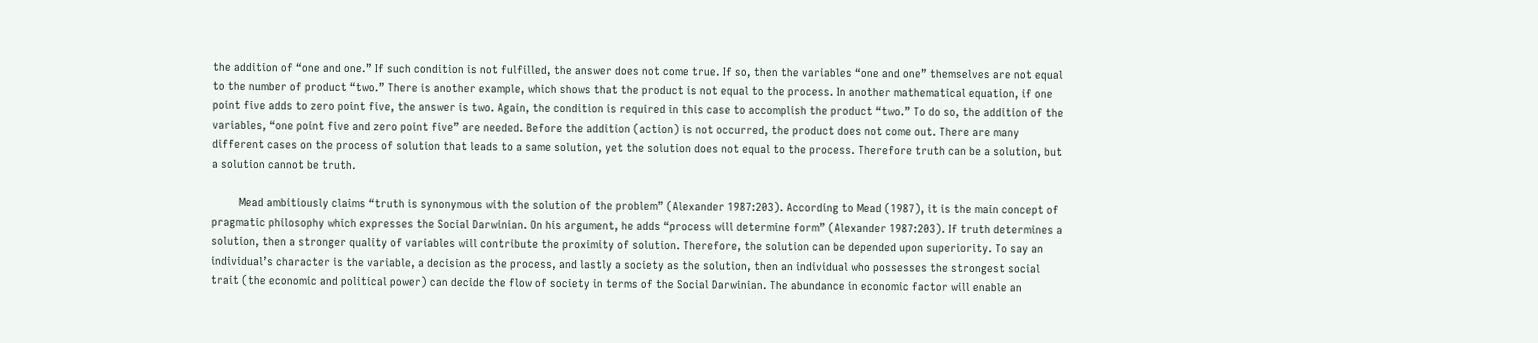the addition of “one and one.” If such condition is not fulfilled, the answer does not come true. If so, then the variables “one and one” themselves are not equal to the number of product “two.” There is another example, which shows that the product is not equal to the process. In another mathematical equation, if one point five adds to zero point five, the answer is two. Again, the condition is required in this case to accomplish the product “two.” To do so, the addition of the variables, “one point five and zero point five” are needed. Before the addition (action) is not occurred, the product does not come out. There are many different cases on the process of solution that leads to a same solution, yet the solution does not equal to the process. Therefore truth can be a solution, but a solution cannot be truth.

         Mead ambitiously claims “truth is synonymous with the solution of the problem” (Alexander 1987:203). According to Mead (1987), it is the main concept of pragmatic philosophy which expresses the Social Darwinian. On his argument, he adds “process will determine form” (Alexander 1987:203). If truth determines a solution, then a stronger quality of variables will contribute the proximity of solution. Therefore, the solution can be depended upon superiority. To say an individual’s character is the variable, a decision as the process, and lastly a society as the solution, then an individual who possesses the strongest social trait (the economic and political power) can decide the flow of society in terms of the Social Darwinian. The abundance in economic factor will enable an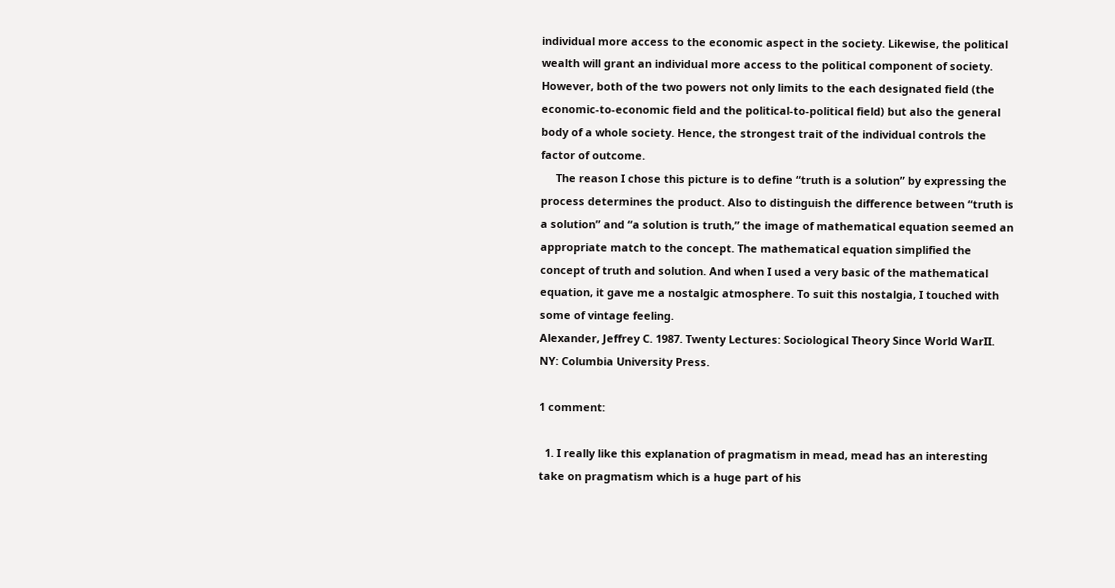individual more access to the economic aspect in the society. Likewise, the political wealth will grant an individual more access to the political component of society. However, both of the two powers not only limits to the each designated field (the economic-to-economic field and the political-to-political field) but also the general body of a whole society. Hence, the strongest trait of the individual controls the factor of outcome.
     The reason I chose this picture is to define “truth is a solution” by expressing the process determines the product. Also to distinguish the difference between “truth is a solution” and “a solution is truth,” the image of mathematical equation seemed an appropriate match to the concept. The mathematical equation simplified the concept of truth and solution. And when I used a very basic of the mathematical equation, it gave me a nostalgic atmosphere. To suit this nostalgia, I touched with some of vintage feeling.
Alexander, Jeffrey C. 1987. Twenty Lectures: Sociological Theory Since World WarII. NY: Columbia University Press.

1 comment:

  1. I really like this explanation of pragmatism in mead, mead has an interesting take on pragmatism which is a huge part of his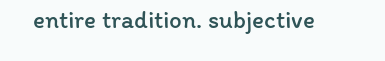entire tradition. subjective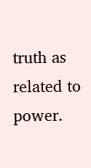truth as related to power.